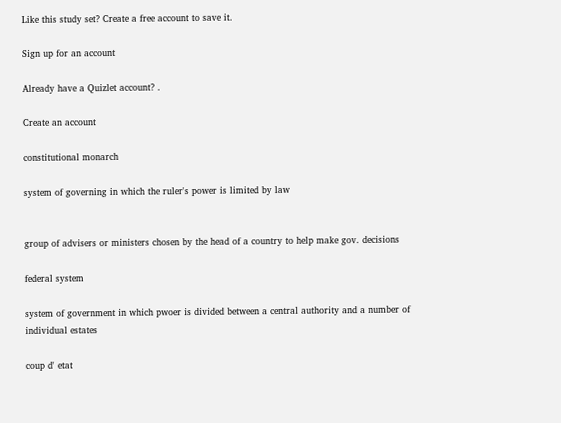Like this study set? Create a free account to save it.

Sign up for an account

Already have a Quizlet account? .

Create an account

constitutional monarch

system of governing in which the ruler's power is limited by law


group of advisers or ministers chosen by the head of a country to help make gov. decisions

federal system

system of government in which pwoer is divided between a central authority and a number of individual estates

coup d' etat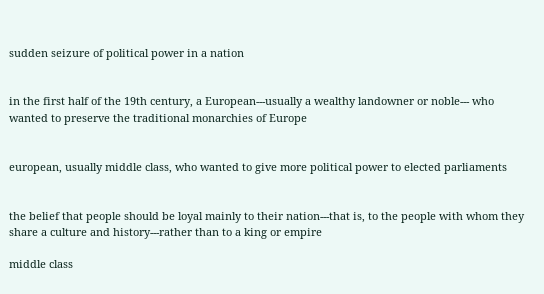sudden seizure of political power in a nation


in the first half of the 19th century, a European---usually a wealthy landowner or noble--- who wanted to preserve the traditional monarchies of Europe


european, usually middle class, who wanted to give more political power to elected parliaments


the belief that people should be loyal mainly to their nation---that is, to the people with whom they share a culture and history---rather than to a king or empire

middle class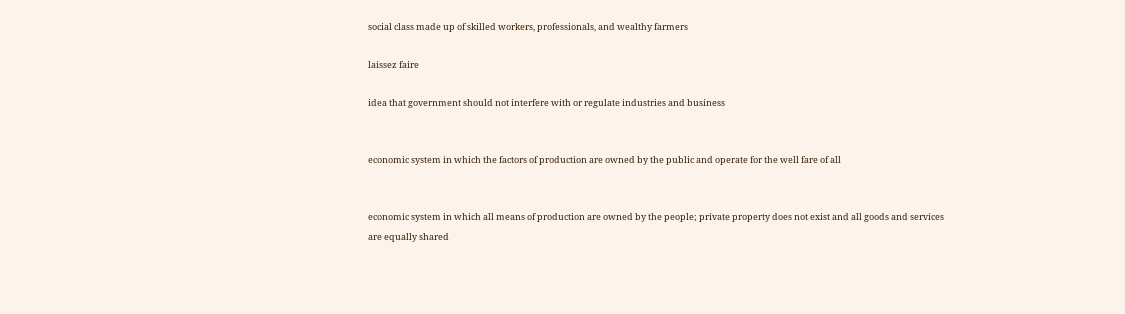social class made up of skilled workers, professionals, and wealthy farmers

laissez faire

idea that government should not interfere with or regulate industries and business


economic system in which the factors of production are owned by the public and operate for the well fare of all


economic system in which all means of production are owned by the people; private property does not exist and all goods and services are equally shared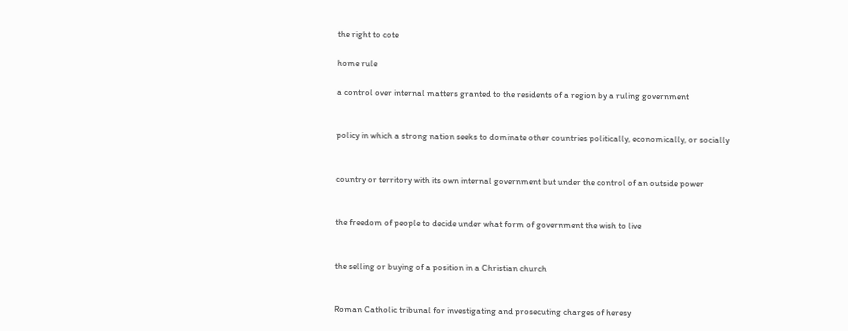the right to cote

home rule

a control over internal matters granted to the residents of a region by a ruling government


policy in which a strong nation seeks to dominate other countries politically, economically, or socially


country or territory with its own internal government but under the control of an outside power


the freedom of people to decide under what form of government the wish to live


the selling or buying of a position in a Christian church


Roman Catholic tribunal for investigating and prosecuting charges of heresy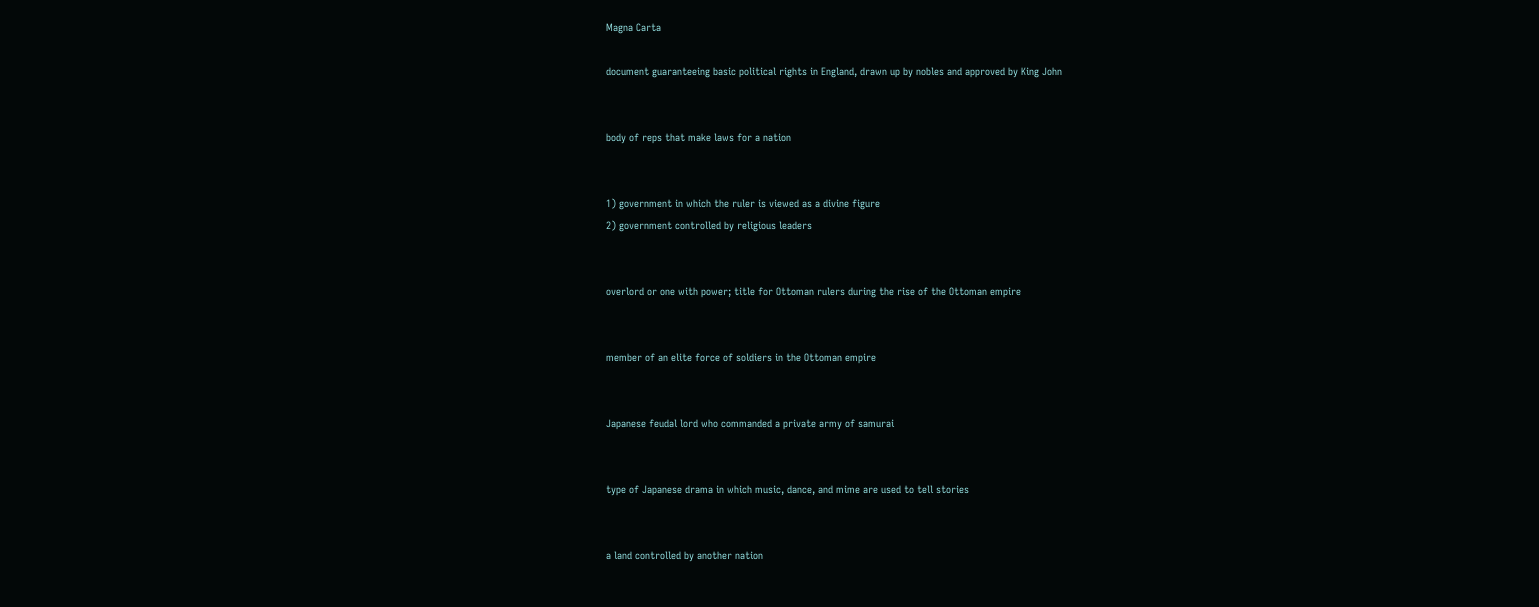Magna Carta

document guaranteeing basic political rights in England, drawn up by nobles and approved by King John


body of reps that make laws for a nation


1) government in which the ruler is viewed as a divine figure
2) government controlled by religious leaders


overlord or one with power; title for Ottoman rulers during the rise of the Ottoman empire


member of an elite force of soldiers in the Ottoman empire


Japanese feudal lord who commanded a private army of samurai


type of Japanese drama in which music, dance, and mime are used to tell stories


a land controlled by another nation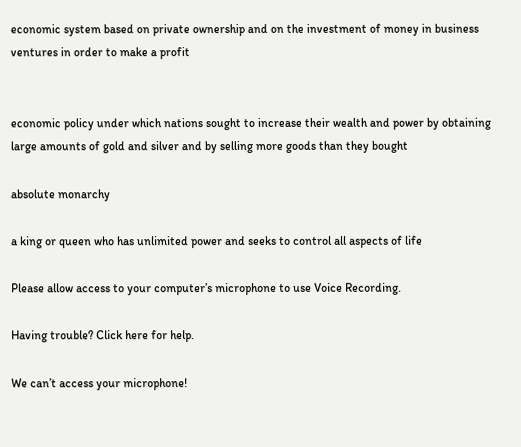economic system based on private ownership and on the investment of money in business ventures in order to make a profit


economic policy under which nations sought to increase their wealth and power by obtaining large amounts of gold and silver and by selling more goods than they bought

absolute monarchy

a king or queen who has unlimited power and seeks to control all aspects of life

Please allow access to your computer’s microphone to use Voice Recording.

Having trouble? Click here for help.

We can’t access your microphone!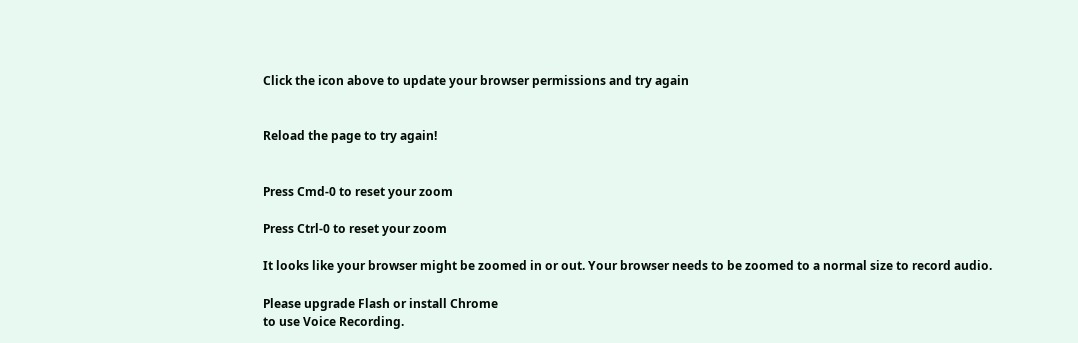Click the icon above to update your browser permissions and try again


Reload the page to try again!


Press Cmd-0 to reset your zoom

Press Ctrl-0 to reset your zoom

It looks like your browser might be zoomed in or out. Your browser needs to be zoomed to a normal size to record audio.

Please upgrade Flash or install Chrome
to use Voice Recording.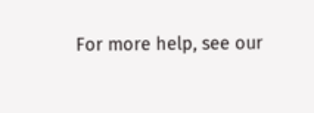For more help, see our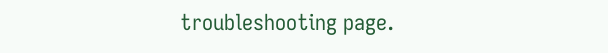troubleshooting page.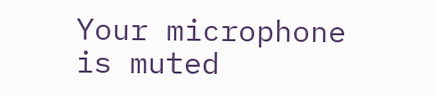Your microphone is muted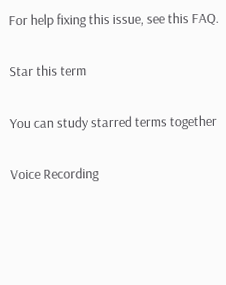For help fixing this issue, see this FAQ.

Star this term

You can study starred terms together

Voice Recording